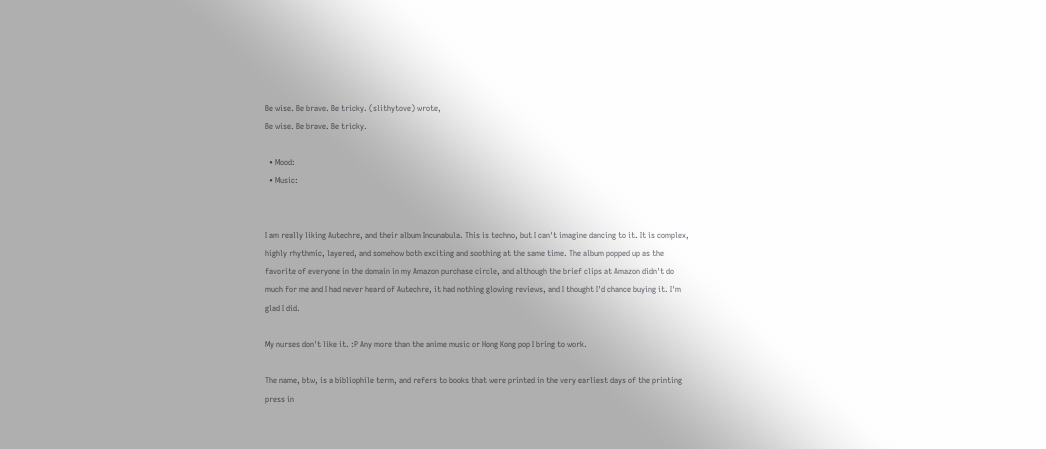Be wise. Be brave. Be tricky. (slithytove) wrote,
Be wise. Be brave. Be tricky.

  • Mood:
  • Music:


I am really liking Autechre, and their album Incunabula. This is techno, but I can't imagine dancing to it. It is complex, highly rhythmic, layered, and somehow both exciting and soothing at the same time. The album popped up as the favorite of everyone in the domain in my Amazon purchase circle, and although the brief clips at Amazon didn't do much for me and I had never heard of Autechre, it had nothing glowing reviews, and I thought I'd chance buying it. I'm glad I did.

My nurses don't like it. :P Any more than the anime music or Hong Kong pop I bring to work.

The name, btw, is a bibliophile term, and refers to books that were printed in the very earliest days of the printing press in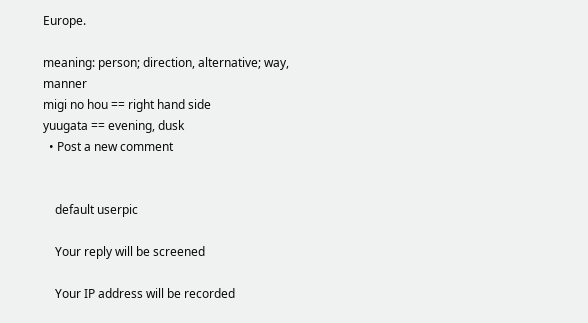Europe.

meaning: person; direction, alternative; way, manner
migi no hou == right hand side
yuugata == evening, dusk
  • Post a new comment


    default userpic

    Your reply will be screened

    Your IP address will be recorded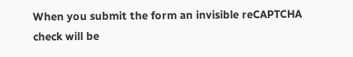When you submit the form an invisible reCAPTCHA check will be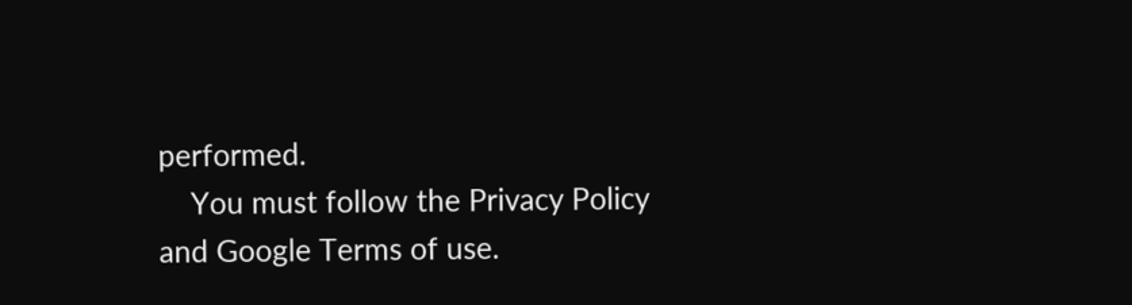performed.
    You must follow the Privacy Policy and Google Terms of use.